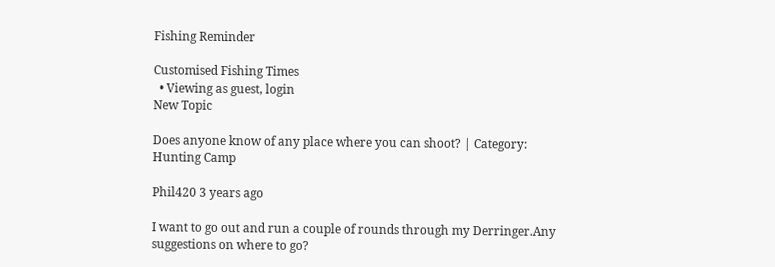Fishing Reminder

Customised Fishing Times
  • Viewing as guest, login
New Topic

Does anyone know of any place where you can shoot? | Category: Hunting Camp

Phil420 3 years ago

I want to go out and run a couple of rounds through my Derringer.Any suggestions on where to go?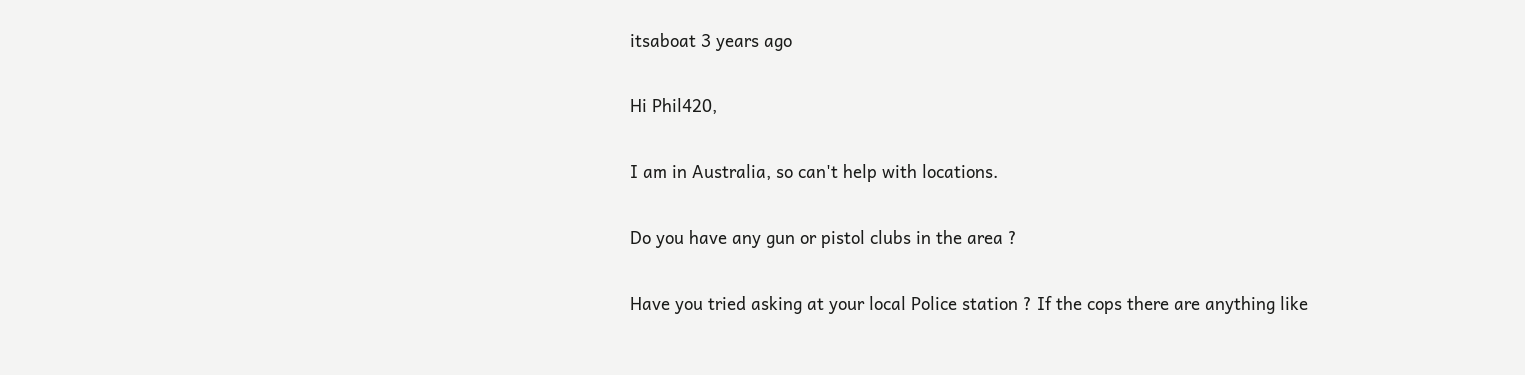itsaboat 3 years ago

Hi Phil420,

I am in Australia, so can't help with locations.

Do you have any gun or pistol clubs in the area ?

Have you tried asking at your local Police station ? If the cops there are anything like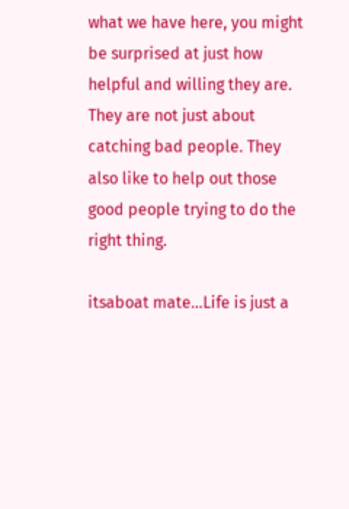what we have here, you might be surprised at just how helpful and willing they are. They are not just about catching bad people. They also like to help out those good people trying to do the right thing.

itsaboat mate...Life is just a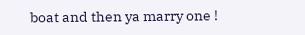boat and then ya marry one !